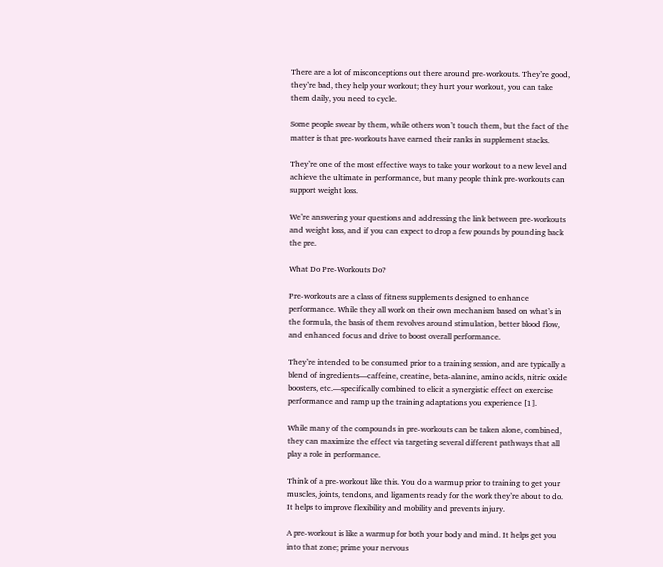There are a lot of misconceptions out there around pre-workouts. They’re good, they’re bad, they help your workout; they hurt your workout, you can take them daily, you need to cycle.

Some people swear by them, while others won’t touch them, but the fact of the matter is that pre-workouts have earned their ranks in supplement stacks.

They’re one of the most effective ways to take your workout to a new level and achieve the ultimate in performance, but many people think pre-workouts can support weight loss.

We’re answering your questions and addressing the link between pre-workouts and weight loss, and if you can expect to drop a few pounds by pounding back the pre.

What Do Pre-Workouts Do?

Pre-workouts are a class of fitness supplements designed to enhance performance. While they all work on their own mechanism based on what’s in the formula, the basis of them revolves around stimulation, better blood flow, and enhanced focus and drive to boost overall performance.

They’re intended to be consumed prior to a training session, and are typically a blend of ingredients—caffeine, creatine, beta-alanine, amino acids, nitric oxide boosters, etc.—specifically combined to elicit a synergistic effect on exercise performance and ramp up the training adaptations you experience [1].

While many of the compounds in pre-workouts can be taken alone, combined, they can maximize the effect via targeting several different pathways that all play a role in performance.

Think of a pre-workout like this. You do a warmup prior to training to get your muscles, joints, tendons, and ligaments ready for the work they’re about to do. It helps to improve flexibility and mobility and prevents injury.

A pre-workout is like a warmup for both your body and mind. It helps get you into that zone; prime your nervous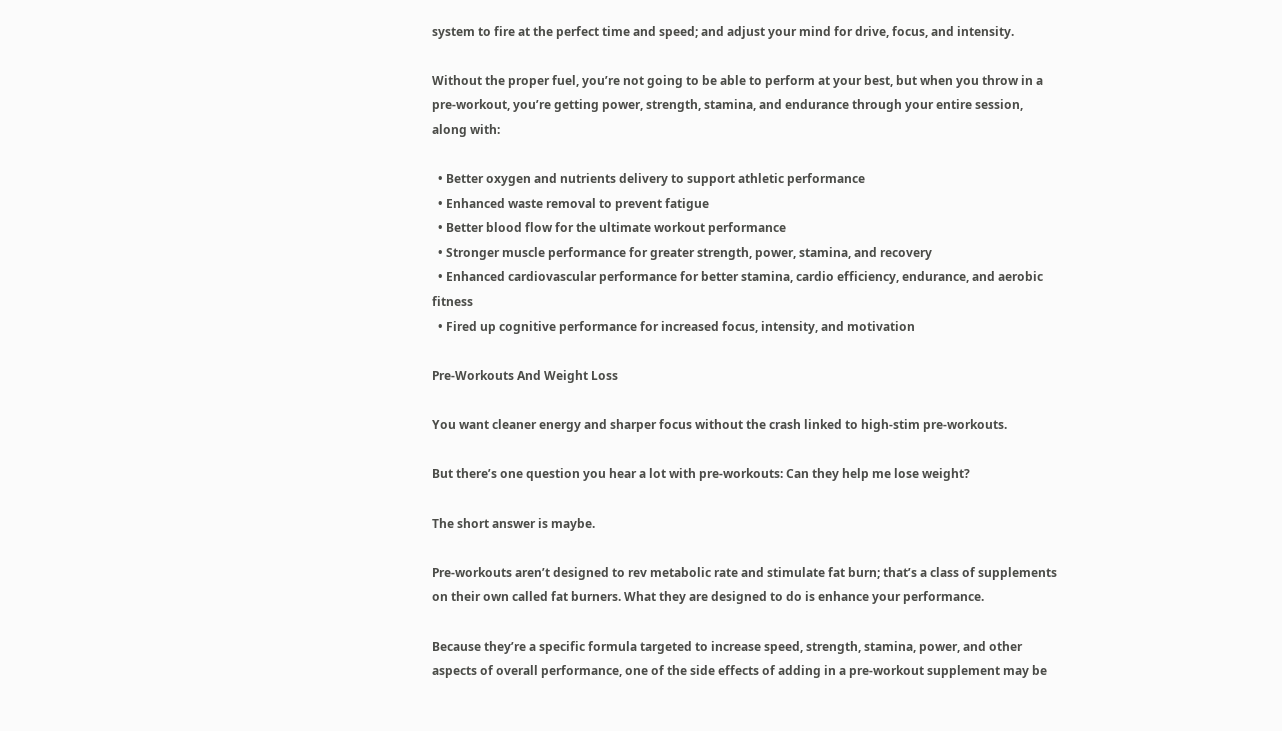system to fire at the perfect time and speed; and adjust your mind for drive, focus, and intensity.

Without the proper fuel, you’re not going to be able to perform at your best, but when you throw in a pre-workout, you’re getting power, strength, stamina, and endurance through your entire session, along with:

  • Better oxygen and nutrients delivery to support athletic performance
  • Enhanced waste removal to prevent fatigue
  • Better blood flow for the ultimate workout performance
  • Stronger muscle performance for greater strength, power, stamina, and recovery
  • Enhanced cardiovascular performance for better stamina, cardio efficiency, endurance, and aerobic fitness
  • Fired up cognitive performance for increased focus, intensity, and motivation

Pre-Workouts And Weight Loss

You want cleaner energy and sharper focus without the crash linked to high-stim pre-workouts.

But there’s one question you hear a lot with pre-workouts: Can they help me lose weight?

The short answer is maybe.

Pre-workouts aren’t designed to rev metabolic rate and stimulate fat burn; that’s a class of supplements on their own called fat burners. What they are designed to do is enhance your performance.

Because they’re a specific formula targeted to increase speed, strength, stamina, power, and other aspects of overall performance, one of the side effects of adding in a pre-workout supplement may be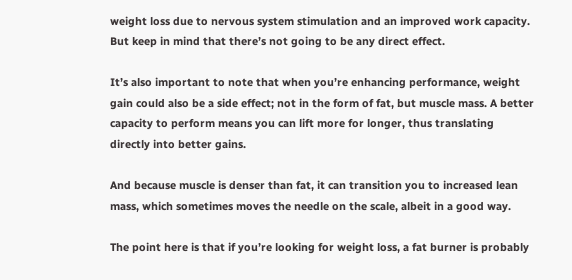weight loss due to nervous system stimulation and an improved work capacity. But keep in mind that there’s not going to be any direct effect.

It’s also important to note that when you’re enhancing performance, weight gain could also be a side effect; not in the form of fat, but muscle mass. A better capacity to perform means you can lift more for longer, thus translating directly into better gains.

And because muscle is denser than fat, it can transition you to increased lean mass, which sometimes moves the needle on the scale, albeit in a good way.

The point here is that if you’re looking for weight loss, a fat burner is probably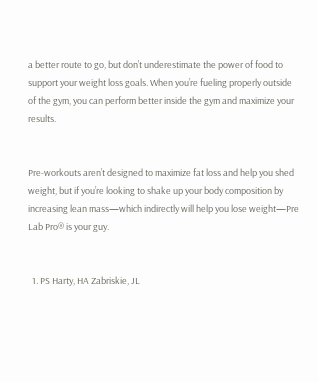a better route to go, but don’t underestimate the power of food to support your weight loss goals. When you’re fueling properly outside of the gym, you can perform better inside the gym and maximize your results.


Pre-workouts aren’t designed to maximize fat loss and help you shed weight, but if you’re looking to shake up your body composition by increasing lean mass—which indirectly will help you lose weight—Pre Lab Pro® is your guy.


  1. PS Harty, HA Zabriskie, JL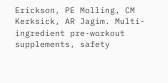Erickson, PE Molling, CM Kerksick, AR Jagim. Multi-ingredient pre-workout supplements, safety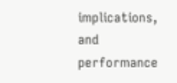implications, and performance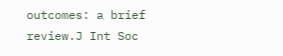outcomes: a brief review.J Int Soc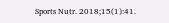Sports Nutr. 2018;15(1):41.